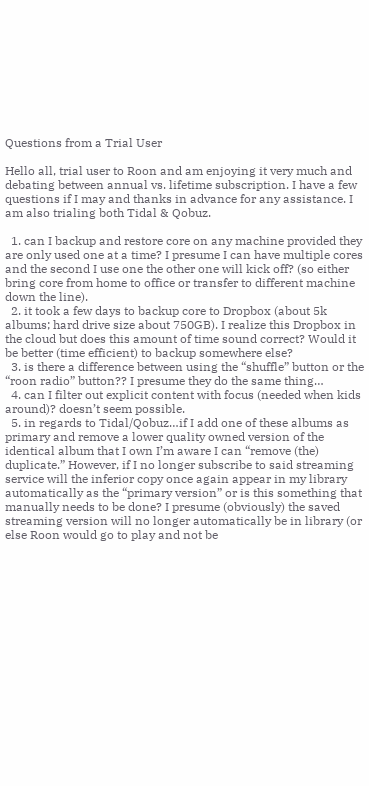Questions from a Trial User

Hello all, trial user to Roon and am enjoying it very much and debating between annual vs. lifetime subscription. I have a few questions if I may and thanks in advance for any assistance. I am also trialing both Tidal & Qobuz.

  1. can I backup and restore core on any machine provided they are only used one at a time? I presume I can have multiple cores and the second I use one the other one will kick off? (so either bring core from home to office or transfer to different machine down the line).
  2. it took a few days to backup core to Dropbox (about 5k albums; hard drive size about 750GB). I realize this Dropbox in the cloud but does this amount of time sound correct? Would it be better (time efficient) to backup somewhere else?
  3. is there a difference between using the “shuffle” button or the “roon radio” button?? I presume they do the same thing…
  4. can I filter out explicit content with focus (needed when kids around)? doesn’t seem possible.
  5. in regards to Tidal/Qobuz…if I add one of these albums as primary and remove a lower quality owned version of the identical album that I own I’m aware I can “remove (the) duplicate.” However, if I no longer subscribe to said streaming service will the inferior copy once again appear in my library automatically as the “primary version” or is this something that manually needs to be done? I presume (obviously) the saved streaming version will no longer automatically be in library (or else Roon would go to play and not be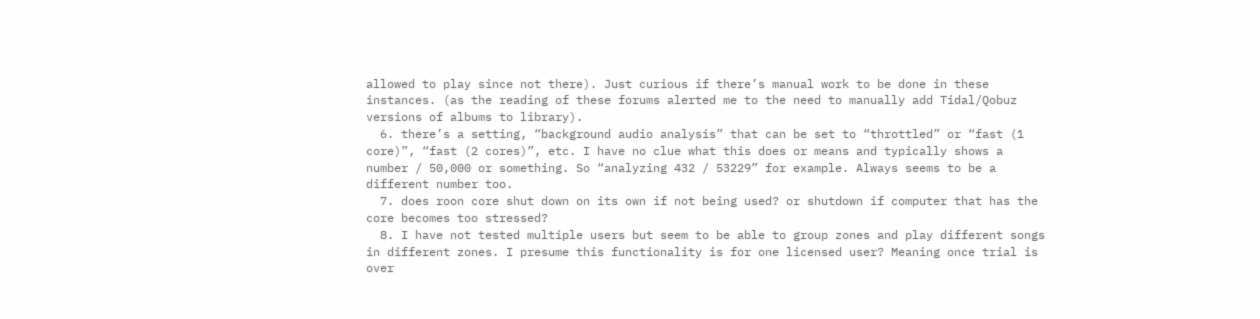allowed to play since not there). Just curious if there’s manual work to be done in these instances. (as the reading of these forums alerted me to the need to manually add Tidal/Qobuz versions of albums to library).
  6. there’s a setting, “background audio analysis” that can be set to “throttled” or “fast (1 core)”, “fast (2 cores)”, etc. I have no clue what this does or means and typically shows a number / 50,000 or something. So “analyzing 432 / 53229” for example. Always seems to be a different number too.
  7. does roon core shut down on its own if not being used? or shutdown if computer that has the core becomes too stressed?
  8. I have not tested multiple users but seem to be able to group zones and play different songs in different zones. I presume this functionality is for one licensed user? Meaning once trial is over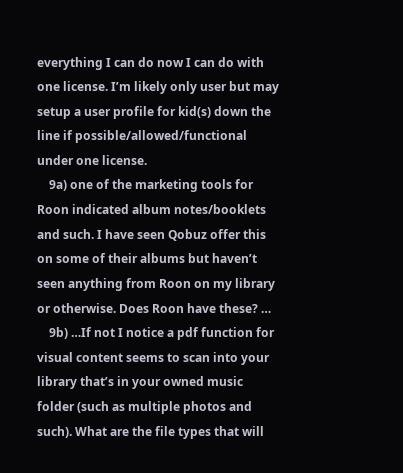everything I can do now I can do with one license. I’m likely only user but may setup a user profile for kid(s) down the line if possible/allowed/functional under one license.
    9a) one of the marketing tools for Roon indicated album notes/booklets and such. I have seen Qobuz offer this on some of their albums but haven’t seen anything from Roon on my library or otherwise. Does Roon have these? …
    9b) …If not I notice a pdf function for visual content seems to scan into your library that’s in your owned music folder (such as multiple photos and such). What are the file types that will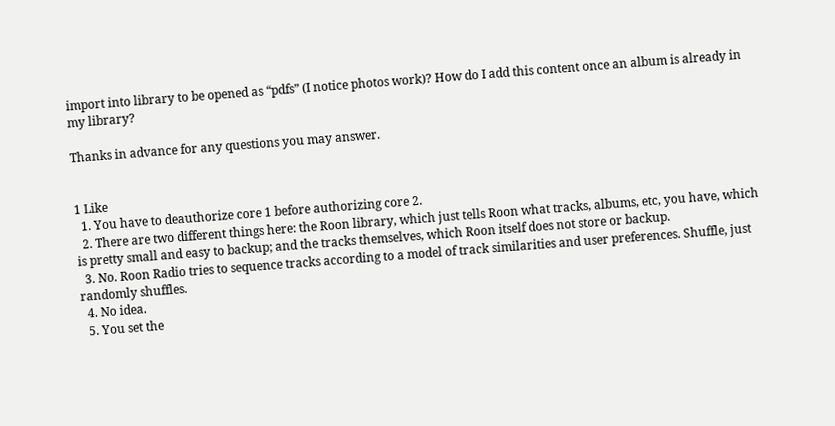import into library to be opened as “pdfs” (I notice photos work)? How do I add this content once an album is already in my library?

Thanks in advance for any questions you may answer.


1 Like
  1. You have to deauthorize core 1 before authorizing core 2.
  2. There are two different things here: the Roon library, which just tells Roon what tracks, albums, etc, you have, which is pretty small and easy to backup; and the tracks themselves, which Roon itself does not store or backup.
  3. No. Roon Radio tries to sequence tracks according to a model of track similarities and user preferences. Shuffle, just randomly shuffles.
  4. No idea.
  5. You set the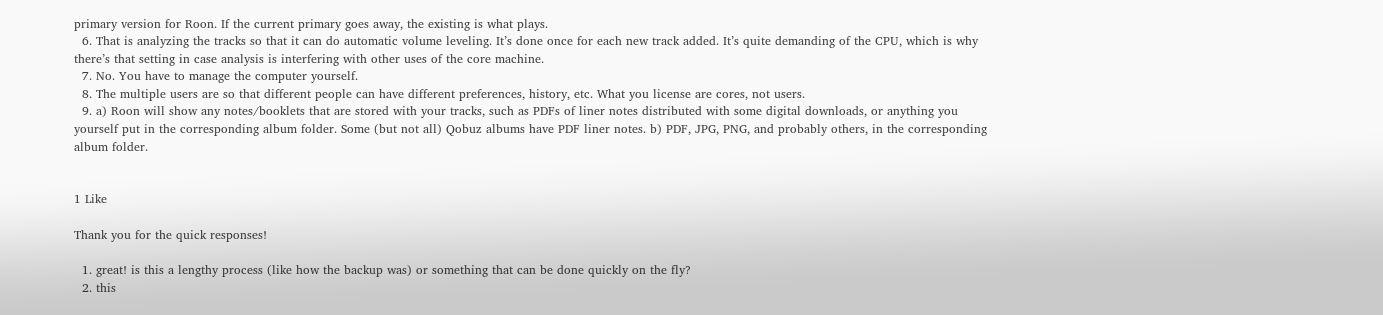primary version for Roon. If the current primary goes away, the existing is what plays.
  6. That is analyzing the tracks so that it can do automatic volume leveling. It’s done once for each new track added. It’s quite demanding of the CPU, which is why there’s that setting in case analysis is interfering with other uses of the core machine.
  7. No. You have to manage the computer yourself.
  8. The multiple users are so that different people can have different preferences, history, etc. What you license are cores, not users.
  9. a) Roon will show any notes/booklets that are stored with your tracks, such as PDFs of liner notes distributed with some digital downloads, or anything you yourself put in the corresponding album folder. Some (but not all) Qobuz albums have PDF liner notes. b) PDF, JPG, PNG, and probably others, in the corresponding album folder.


1 Like

Thank you for the quick responses!

  1. great! is this a lengthy process (like how the backup was) or something that can be done quickly on the fly?
  2. this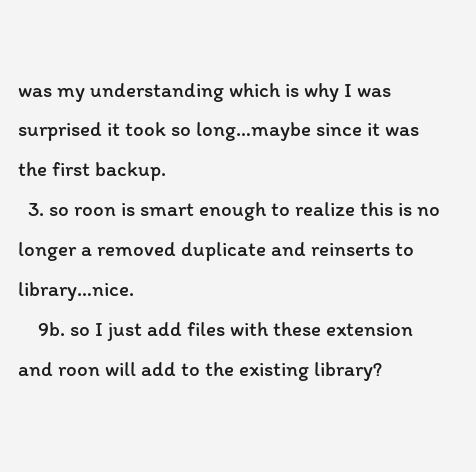was my understanding which is why I was surprised it took so long…maybe since it was the first backup.
  3. so roon is smart enough to realize this is no longer a removed duplicate and reinserts to library…nice.
    9b. so I just add files with these extension and roon will add to the existing library?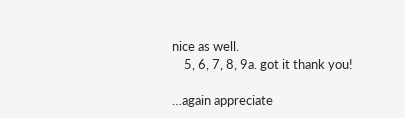nice as well.
    5, 6, 7, 8, 9a. got it thank you!

…again appreciate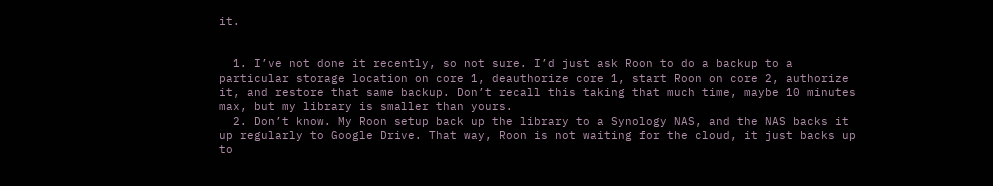it.


  1. I’ve not done it recently, so not sure. I’d just ask Roon to do a backup to a particular storage location on core 1, deauthorize core 1, start Roon on core 2, authorize it, and restore that same backup. Don’t recall this taking that much time, maybe 10 minutes max, but my library is smaller than yours.
  2. Don’t know. My Roon setup back up the library to a Synology NAS, and the NAS backs it up regularly to Google Drive. That way, Roon is not waiting for the cloud, it just backs up to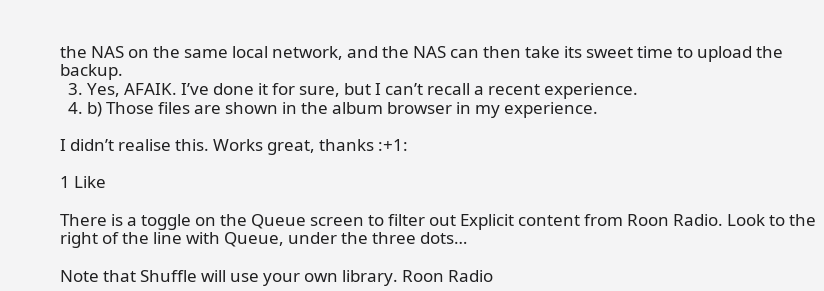the NAS on the same local network, and the NAS can then take its sweet time to upload the backup.
  3. Yes, AFAIK. I’ve done it for sure, but I can’t recall a recent experience.
  4. b) Those files are shown in the album browser in my experience.

I didn’t realise this. Works great, thanks :+1:

1 Like

There is a toggle on the Queue screen to filter out Explicit content from Roon Radio. Look to the right of the line with Queue, under the three dots…

Note that Shuffle will use your own library. Roon Radio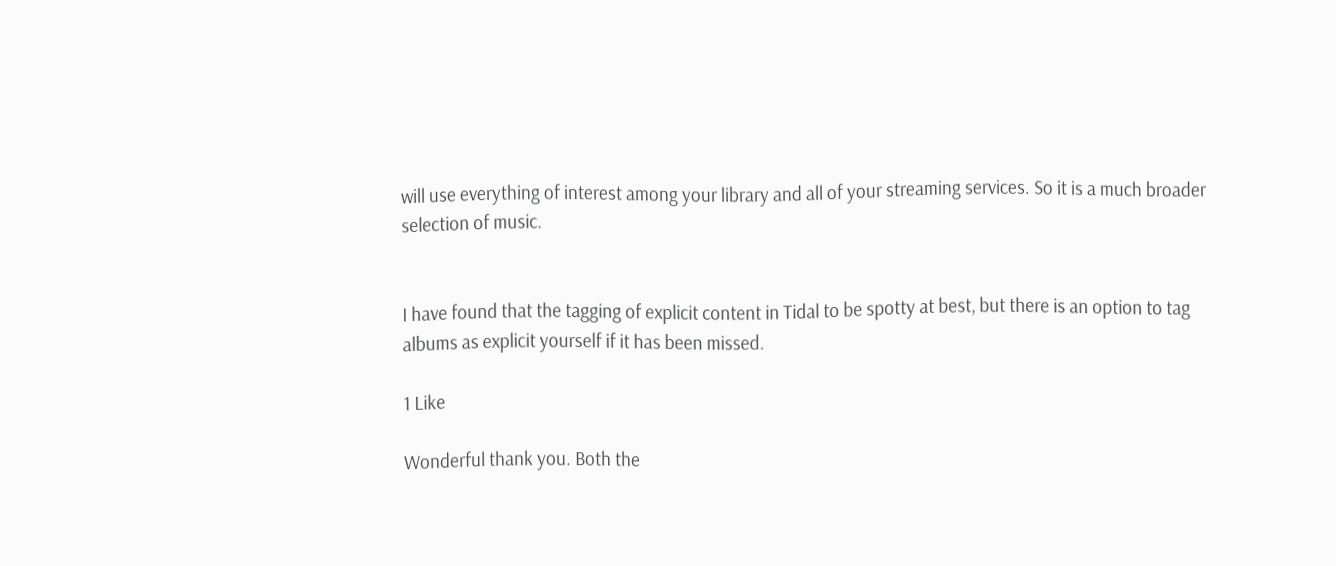will use everything of interest among your library and all of your streaming services. So it is a much broader selection of music.


I have found that the tagging of explicit content in Tidal to be spotty at best, but there is an option to tag albums as explicit yourself if it has been missed.

1 Like

Wonderful thank you. Both the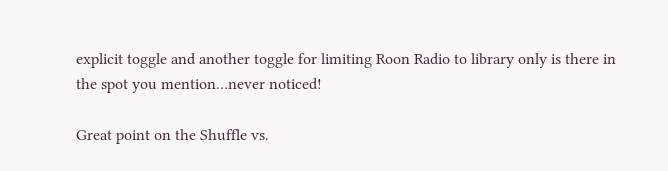explicit toggle and another toggle for limiting Roon Radio to library only is there in the spot you mention…never noticed!

Great point on the Shuffle vs.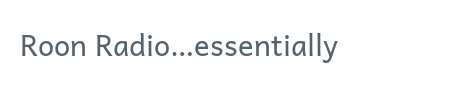Roon Radio…essentially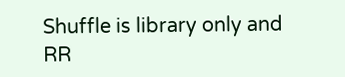Shuffle is library only and RR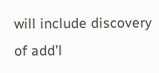will include discovery of add’l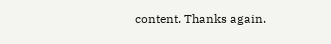content. Thanks again.